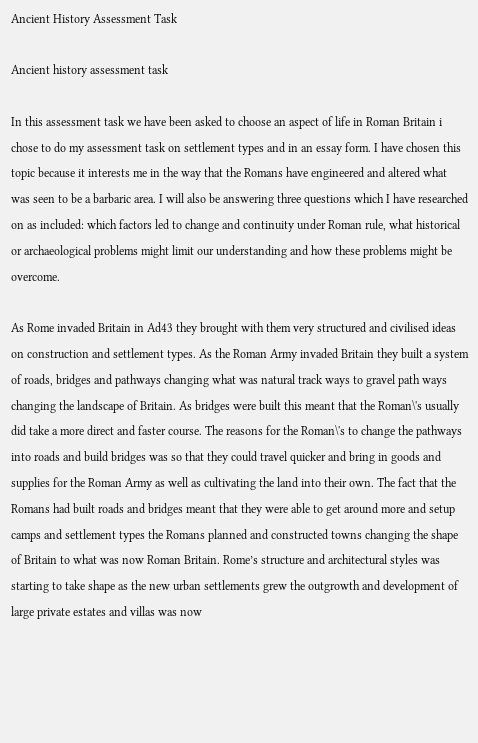Ancient History Assessment Task

Ancient history assessment task

In this assessment task we have been asked to choose an aspect of life in Roman Britain i chose to do my assessment task on settlement types and in an essay form. I have chosen this topic because it interests me in the way that the Romans have engineered and altered what was seen to be a barbaric area. I will also be answering three questions which I have researched on as included: which factors led to change and continuity under Roman rule, what historical or archaeological problems might limit our understanding and how these problems might be overcome.

As Rome invaded Britain in Ad43 they brought with them very structured and civilised ideas on construction and settlement types. As the Roman Army invaded Britain they built a system of roads, bridges and pathways changing what was natural track ways to gravel path ways changing the landscape of Britain. As bridges were built this meant that the Roman\'s usually did take a more direct and faster course. The reasons for the Roman\'s to change the pathways into roads and build bridges was so that they could travel quicker and bring in goods and supplies for the Roman Army as well as cultivating the land into their own. The fact that the Romans had built roads and bridges meant that they were able to get around more and setup camps and settlement types the Romans planned and constructed towns changing the shape of Britain to what was now Roman Britain. Rome’s structure and architectural styles was starting to take shape as the new urban settlements grew the outgrowth and development of large private estates and villas was now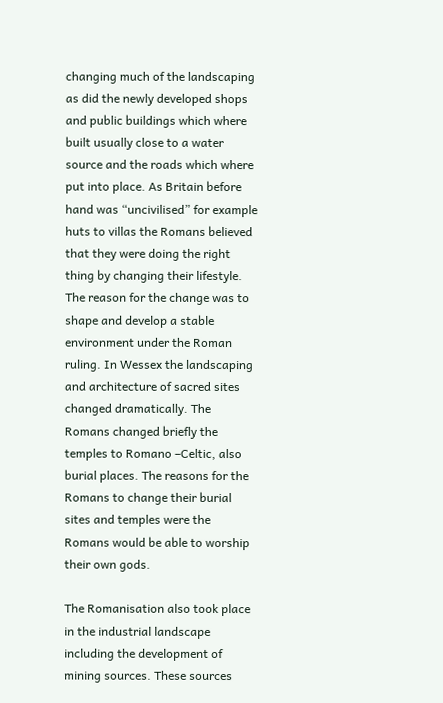changing much of the landscaping as did the newly developed shops and public buildings which where built usually close to a water source and the roads which where put into place. As Britain before hand was “uncivilised” for example huts to villas the Romans believed that they were doing the right thing by changing their lifestyle. The reason for the change was to shape and develop a stable environment under the Roman ruling. In Wessex the landscaping and architecture of sacred sites changed dramatically. The Romans changed briefly the temples to Romano –Celtic, also burial places. The reasons for the Romans to change their burial sites and temples were the Romans would be able to worship their own gods.

The Romanisation also took place in the industrial landscape including the development of mining sources. These sources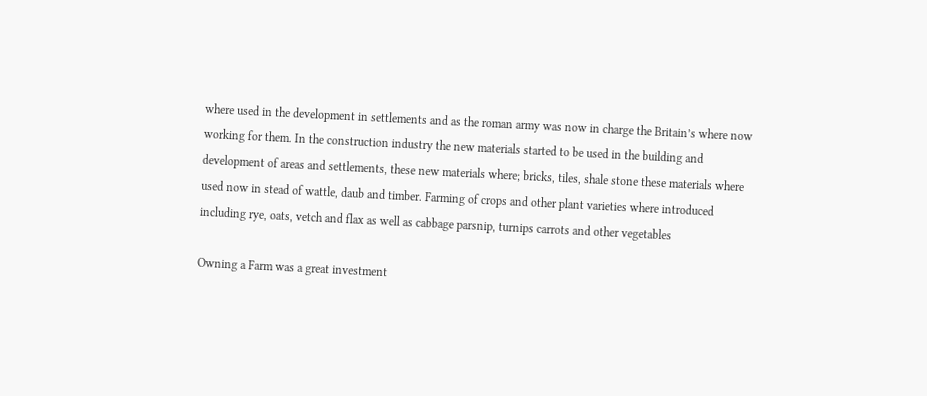where used in the development in settlements and as the roman army was now in charge the Britain’s where now working for them. In the construction industry the new materials started to be used in the building and development of areas and settlements, these new materials where; bricks, tiles, shale stone these materials where used now in stead of wattle, daub and timber. Farming of crops and other plant varieties where introduced including rye, oats, vetch and flax as well as cabbage parsnip, turnips carrots and other vegetables

Owning a Farm was a great investment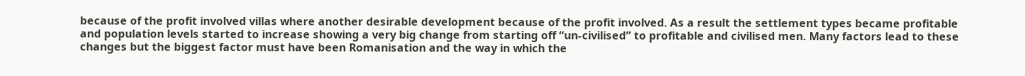because of the profit involved villas where another desirable development because of the profit involved. As a result the settlement types became profitable and population levels started to increase showing a very big change from starting off “un-civilised” to profitable and civilised men. Many factors lead to these changes but the biggest factor must have been Romanisation and the way in which the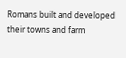Romans built and developed their towns and farm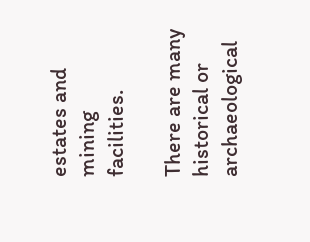estates and mining facilities.

There are many historical or archaeological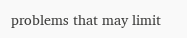problems that may limit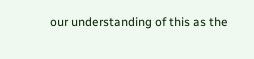our understanding of this as the